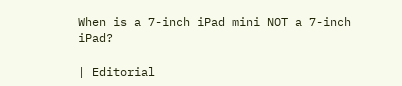When is a 7-inch iPad mini NOT a 7-inch iPad?

| Editorial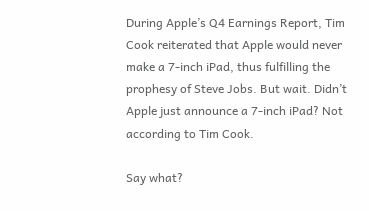During Apple’s Q4 Earnings Report, Tim Cook reiterated that Apple would never make a 7-inch iPad, thus fulfilling the prophesy of Steve Jobs. But wait. Didn’t Apple just announce a 7-inch iPad? Not according to Tim Cook.

Say what?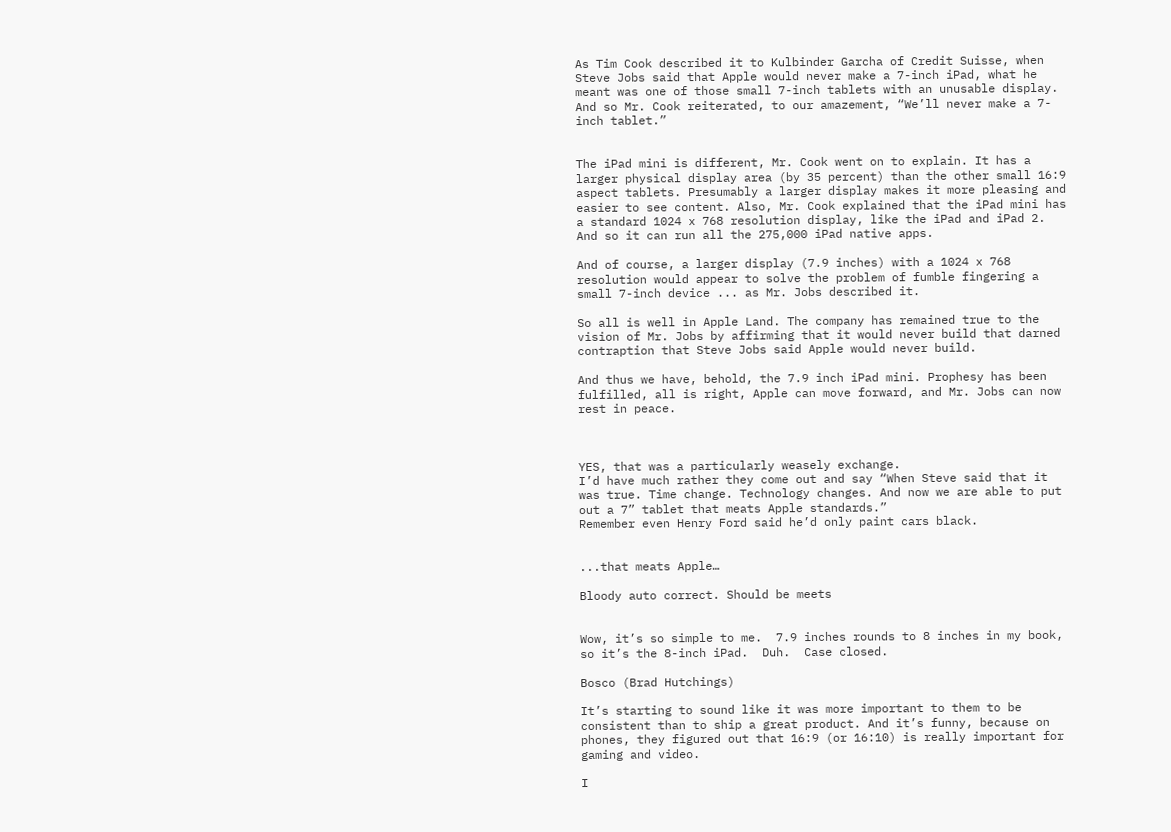As Tim Cook described it to Kulbinder Garcha of Credit Suisse, when Steve Jobs said that Apple would never make a 7-inch iPad, what he meant was one of those small 7-inch tablets with an unusable display. And so Mr. Cook reiterated, to our amazement, “We’ll never make a 7-inch tablet.”


The iPad mini is different, Mr. Cook went on to explain. It has a larger physical display area (by 35 percent) than the other small 16:9 aspect tablets. Presumably a larger display makes it more pleasing and easier to see content. Also, Mr. Cook explained that the iPad mini has a standard 1024 x 768 resolution display, like the iPad and iPad 2. And so it can run all the 275,000 iPad native apps.

And of course, a larger display (7.9 inches) with a 1024 x 768 resolution would appear to solve the problem of fumble fingering a small 7-inch device ... as Mr. Jobs described it.

So all is well in Apple Land. The company has remained true to the vision of Mr. Jobs by affirming that it would never build that darned contraption that Steve Jobs said Apple would never build.

And thus we have, behold, the 7.9 inch iPad mini. Prophesy has been fulfilled, all is right, Apple can move forward, and Mr. Jobs can now rest in peace.



YES, that was a particularly weasely exchange.
I’d have much rather they come out and say “When Steve said that it was true. Time change. Technology changes. And now we are able to put out a 7” tablet that meats Apple standards.”
Remember even Henry Ford said he’d only paint cars black.


...that meats Apple…

Bloody auto correct. Should be meets


Wow, it’s so simple to me.  7.9 inches rounds to 8 inches in my book, so it’s the 8-inch iPad.  Duh.  Case closed.

Bosco (Brad Hutchings)

It’s starting to sound like it was more important to them to be consistent than to ship a great product. And it’s funny, because on phones, they figured out that 16:9 (or 16:10) is really important for gaming and video.

I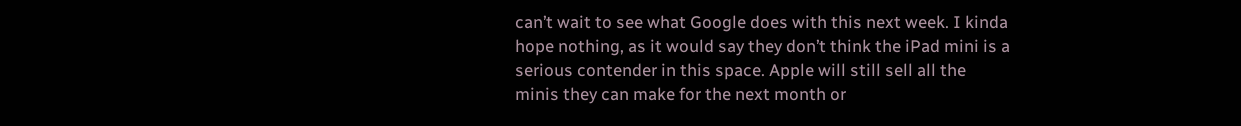can’t wait to see what Google does with this next week. I kinda hope nothing, as it would say they don’t think the iPad mini is a serious contender in this space. Apple will still sell all the minis they can make for the next month or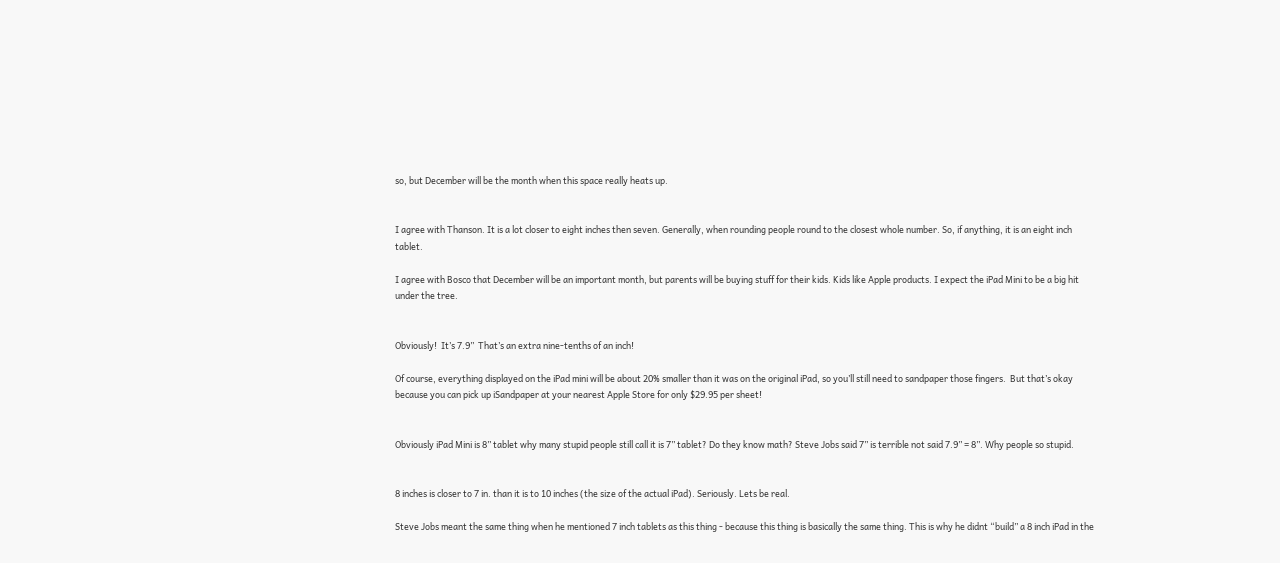so, but December will be the month when this space really heats up.


I agree with Thanson. It is a lot closer to eight inches then seven. Generally, when rounding people round to the closest whole number. So, if anything, it is an eight inch tablet.

I agree with Bosco that December will be an important month, but parents will be buying stuff for their kids. Kids like Apple products. I expect the iPad Mini to be a big hit under the tree.


Obviously!  It’s 7.9”  That’s an extra nine-tenths of an inch!

Of course, everything displayed on the iPad mini will be about 20% smaller than it was on the original iPad, so you’ll still need to sandpaper those fingers.  But that’s okay because you can pick up iSandpaper at your nearest Apple Store for only $29.95 per sheet!


Obviously iPad Mini is 8” tablet why many stupid people still call it is 7” tablet? Do they know math? Steve Jobs said 7” is terrible not said 7.9” = 8”. Why people so stupid.


8 inches is closer to 7 in. than it is to 10 inches (the size of the actual iPad). Seriously. Lets be real.

Steve Jobs meant the same thing when he mentioned 7 inch tablets as this thing - because this thing is basically the same thing. This is why he didnt “build” a 8 inch iPad in the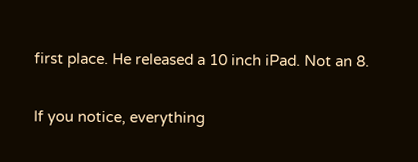first place. He released a 10 inch iPad. Not an 8.

If you notice, everything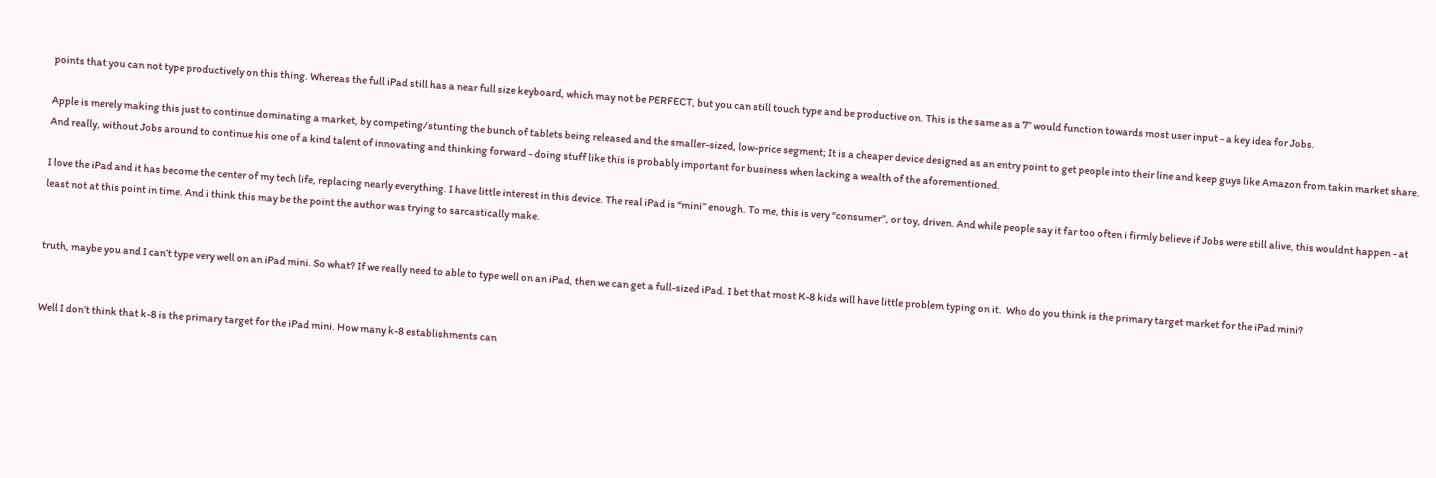points that you can not type productively on this thing. Whereas the full iPad still has a near full size keyboard, which may not be PERFECT, but you can still touch type and be productive on. This is the same as a 7” would function towards most user input - a key idea for Jobs.

Apple is merely making this just to continue dominating a market, by competing/stunting the bunch of tablets being released and the smaller-sized, low-price segment; It is a cheaper device designed as an entry point to get people into their line and keep guys like Amazon from takin market share. And really, without Jobs around to continue his one of a kind talent of innovating and thinking forward - doing stuff like this is probably important for business when lacking a wealth of the aforementioned.

I love the iPad and it has become the center of my tech life, replacing nearly everything. I have little interest in this device. The real iPad is “mini” enough. To me, this is very “consumer”, or toy, driven. And while people say it far too often i firmly believe if Jobs were still alive, this wouldnt happen - at least not at this point in time. And i think this may be the point the author was trying to sarcastically make.


truth, maybe you and I can’t type very well on an iPad mini. So what? If we really need to able to type well on an iPad, then we can get a full-sized iPad. I bet that most K-8 kids will have little problem typing on it.  Who do you think is the primary target market for the iPad mini?


Well I don’t think that k-8 is the primary target for the iPad mini. How many k-8 establishments can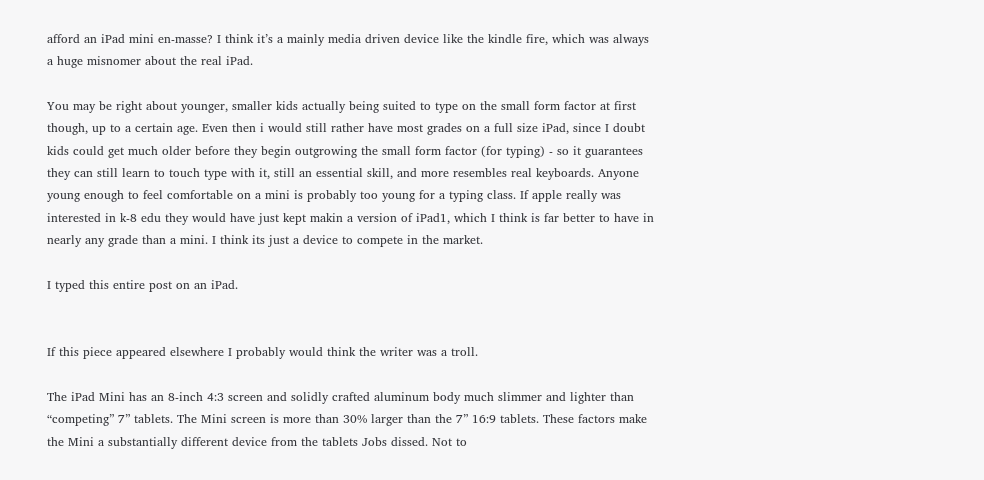afford an iPad mini en-masse? I think it’s a mainly media driven device like the kindle fire, which was always a huge misnomer about the real iPad.

You may be right about younger, smaller kids actually being suited to type on the small form factor at first though, up to a certain age. Even then i would still rather have most grades on a full size iPad, since I doubt kids could get much older before they begin outgrowing the small form factor (for typing) - so it guarantees they can still learn to touch type with it, still an essential skill, and more resembles real keyboards. Anyone young enough to feel comfortable on a mini is probably too young for a typing class. If apple really was interested in k-8 edu they would have just kept makin a version of iPad1, which I think is far better to have in nearly any grade than a mini. I think its just a device to compete in the market.

I typed this entire post on an iPad.


If this piece appeared elsewhere I probably would think the writer was a troll.

The iPad Mini has an 8-inch 4:3 screen and solidly crafted aluminum body much slimmer and lighter than “competing” 7” tablets. The Mini screen is more than 30% larger than the 7” 16:9 tablets. These factors make the Mini a substantially different device from the tablets Jobs dissed. Not to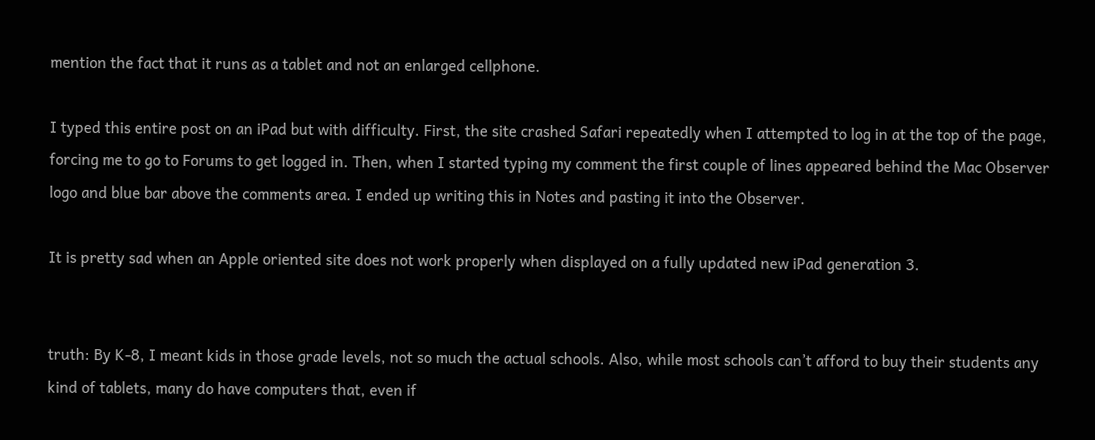mention the fact that it runs as a tablet and not an enlarged cellphone.

I typed this entire post on an iPad but with difficulty. First, the site crashed Safari repeatedly when I attempted to log in at the top of the page, forcing me to go to Forums to get logged in. Then, when I started typing my comment the first couple of lines appeared behind the Mac Observer logo and blue bar above the comments area. I ended up writing this in Notes and pasting it into the Observer.

It is pretty sad when an Apple oriented site does not work properly when displayed on a fully updated new iPad generation 3.


truth: By K-8, I meant kids in those grade levels, not so much the actual schools. Also, while most schools can’t afford to buy their students any kind of tablets, many do have computers that, even if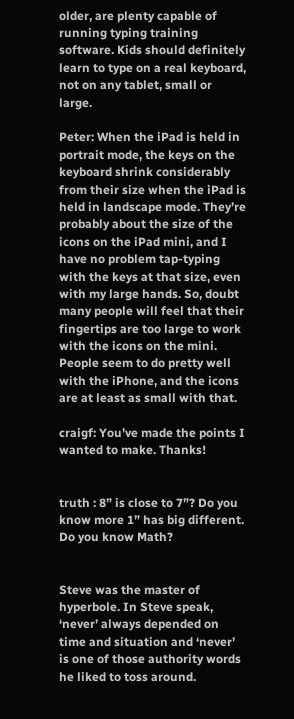older, are plenty capable of running typing training software. Kids should definitely learn to type on a real keyboard, not on any tablet, small or large.

Peter: When the iPad is held in portrait mode, the keys on the keyboard shrink considerably from their size when the iPad is held in landscape mode. They’re probably about the size of the icons on the iPad mini, and I have no problem tap-typing with the keys at that size, even with my large hands. So, doubt many people will feel that their fingertips are too large to work with the icons on the mini. People seem to do pretty well with the iPhone, and the icons are at least as small with that.

craigf: You’ve made the points I wanted to make. Thanks!


truth : 8” is close to 7”? Do you know more 1” has big different. Do you know Math?


Steve was the master of hyperbole. In Steve speak, ‘never’ always depended on time and situation and ‘never’ is one of those authority words he liked to toss around.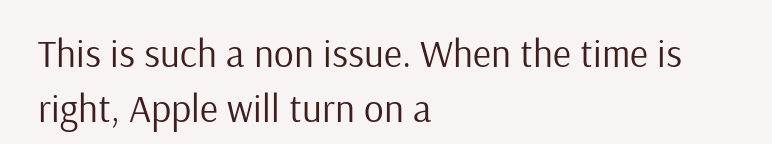This is such a non issue. When the time is right, Apple will turn on a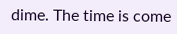dime. The time is come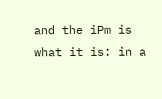and the iPm is what it is: in a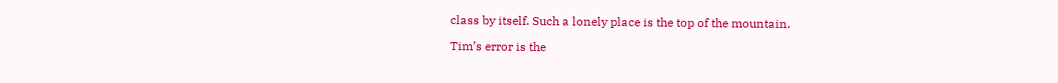class by itself. Such a lonely place is the top of the mountain.

Tim’s error is the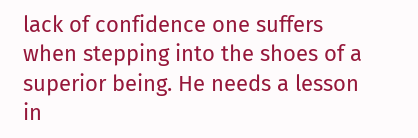lack of confidence one suffers when stepping into the shoes of a superior being. He needs a lesson in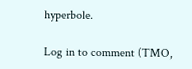hyperbole.

Log in to comment (TMO,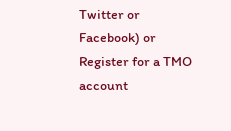Twitter or Facebook) or Register for a TMO account